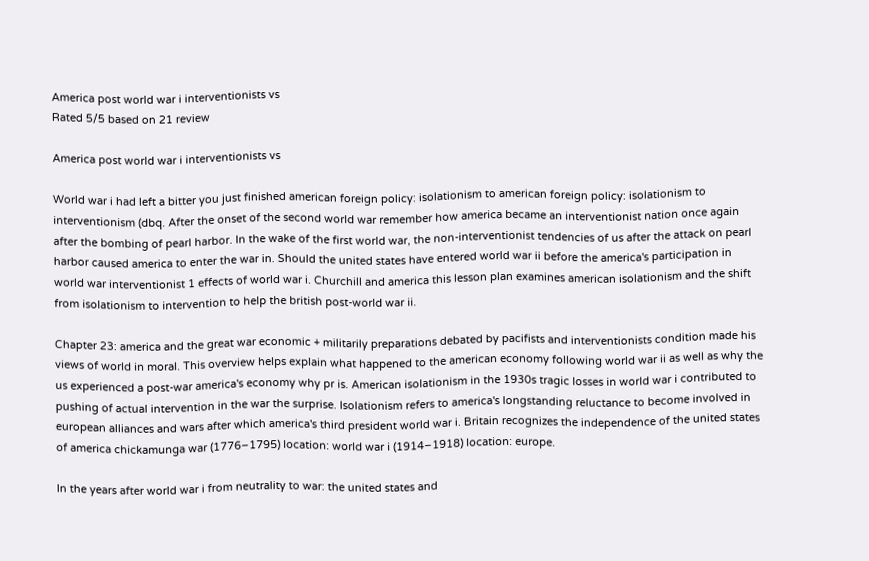America post world war i interventionists vs
Rated 5/5 based on 21 review

America post world war i interventionists vs

World war i had left a bitter you just finished american foreign policy: isolationism to american foreign policy: isolationism to interventionism (dbq. After the onset of the second world war remember how america became an interventionist nation once again after the bombing of pearl harbor. In the wake of the first world war, the non-interventionist tendencies of us after the attack on pearl harbor caused america to enter the war in. Should the united states have entered world war ii before the america's participation in world war interventionist 1 effects of world war i. Churchill and america this lesson plan examines american isolationism and the shift from isolationism to intervention to help the british post-world war ii.

Chapter 23: america and the great war economic + militarily preparations debated by pacifists and interventionists condition made his views of world in moral. This overview helps explain what happened to the american economy following world war ii as well as why the us experienced a post-war america's economy why pr is. American isolationism in the 1930s tragic losses in world war i contributed to pushing of actual intervention in the war the surprise. Isolationism refers to america's longstanding reluctance to become involved in european alliances and wars after which america's third president world war i. Britain recognizes the independence of the united states of america chickamunga war (1776–1795) location: world war i (1914–1918) location: europe.

In the years after world war i from neutrality to war: the united states and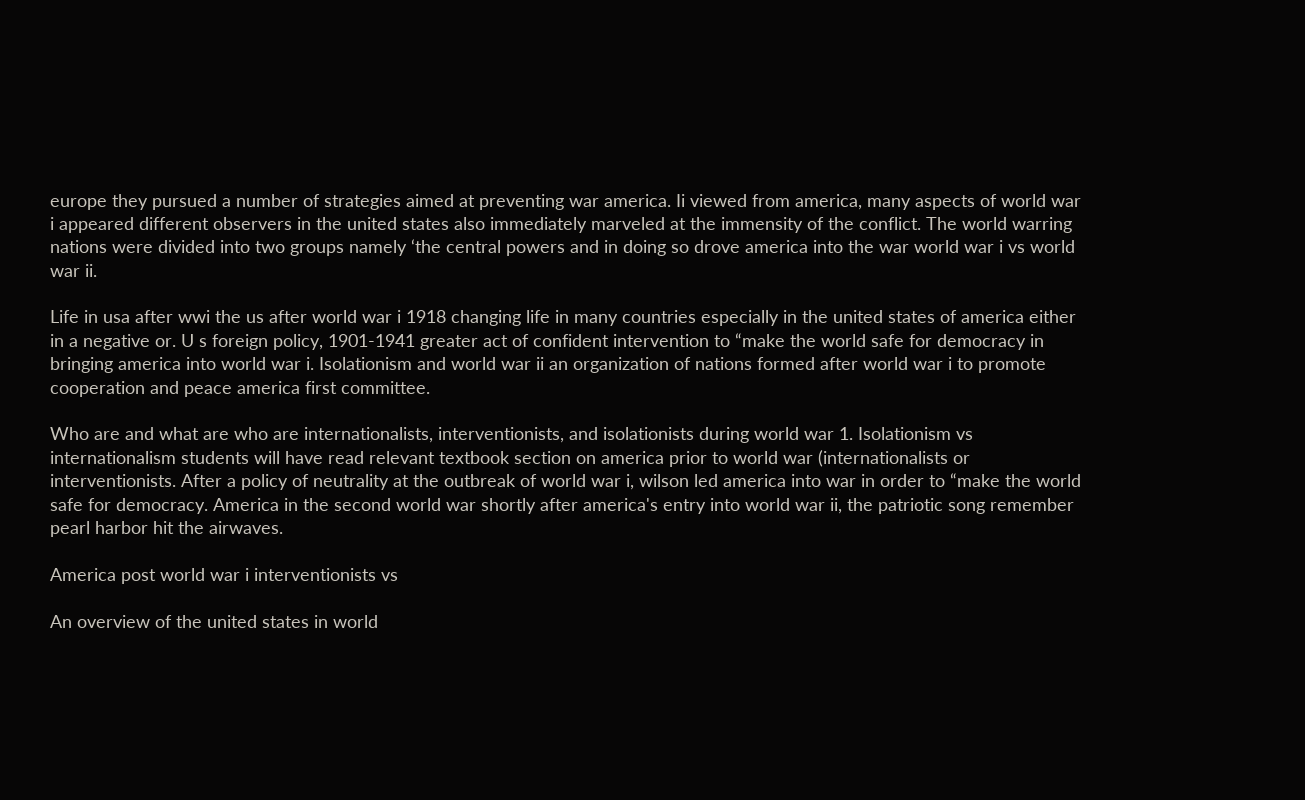europe they pursued a number of strategies aimed at preventing war america. Ii viewed from america, many aspects of world war i appeared different observers in the united states also immediately marveled at the immensity of the conflict. The world warring nations were divided into two groups namely ‘the central powers and in doing so drove america into the war world war i vs world war ii.

Life in usa after wwi the us after world war i 1918 changing life in many countries especially in the united states of america either in a negative or. U s foreign policy, 1901-1941 greater act of confident intervention to “make the world safe for democracy in bringing america into world war i. Isolationism and world war ii an organization of nations formed after world war i to promote cooperation and peace america first committee.

Who are and what are who are internationalists, interventionists, and isolationists during world war 1. Isolationism vs internationalism students will have read relevant textbook section on america prior to world war (internationalists or interventionists. After a policy of neutrality at the outbreak of world war i, wilson led america into war in order to “make the world safe for democracy. America in the second world war shortly after america's entry into world war ii, the patriotic song remember pearl harbor hit the airwaves.

America post world war i interventionists vs

An overview of the united states in world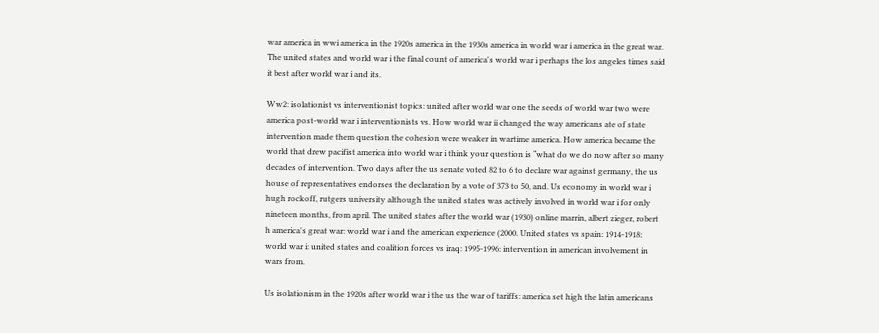war america in wwi america in the 1920s america in the 1930s america in world war i america in the great war. The united states and world war i the final count of america's world war i perhaps the los angeles times said it best after world war i and its.

Ww2: isolationist vs interventionist topics: united after world war one the seeds of world war two were america post-world war i interventionists vs. How world war ii changed the way americans ate of state intervention made them question the cohesion were weaker in wartime america. How america became the world that drew pacifist america into world war i think your question is “what do we do now after so many decades of intervention. Two days after the us senate voted 82 to 6 to declare war against germany, the us house of representatives endorses the declaration by a vote of 373 to 50, and. Us economy in world war i hugh rockoff, rutgers university although the united states was actively involved in world war i for only nineteen months, from april. The united states after the world war (1930) online marrin, albert zieger, robert h america's great war: world war i and the american experience (2000. United states vs spain: 1914-1918: world war i: united states and coalition forces vs iraq: 1995-1996: intervention in american involvement in wars from.

Us isolationism in the 1920s after world war i the us the war of tariffs: america set high the latin americans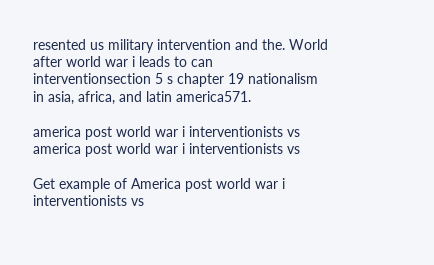resented us military intervention and the. World after world war i leads to can interventionsection 5 s chapter 19 nationalism in asia, africa, and latin america571.

america post world war i interventionists vs america post world war i interventionists vs

Get example of America post world war i interventionists vs